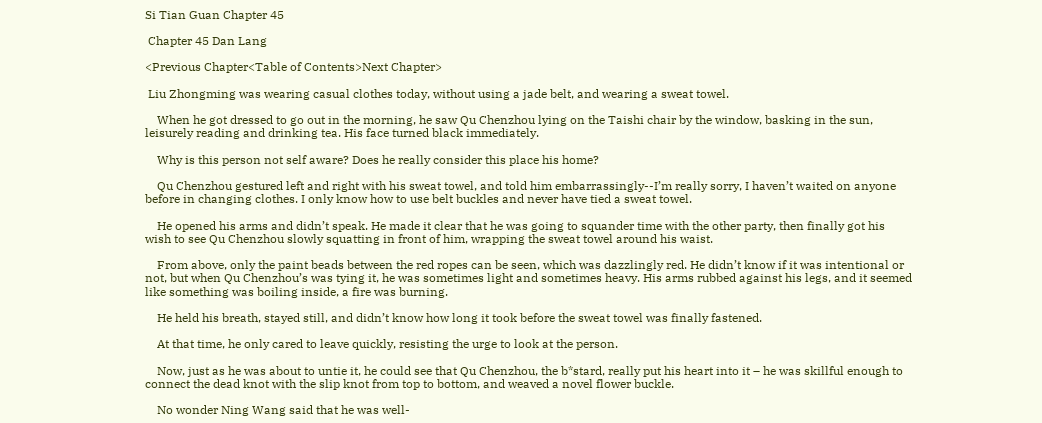Si Tian Guan Chapter 45

 Chapter 45 Dan Lang

<Previous Chapter<Table of Contents>Next Chapter>

 Liu Zhongming was wearing casual clothes today, without using a jade belt, and wearing a sweat towel.

    When he got dressed to go out in the morning, he saw Qu Chenzhou lying on the Taishi chair by the window, basking in the sun, leisurely reading and drinking tea. His face turned black immediately.

    Why is this person not self aware? Does he really consider this place his home?

    Qu Chenzhou gestured left and right with his sweat towel, and told him embarrassingly--I’m really sorry, I haven’t waited on anyone before in changing clothes. I only know how to use belt buckles and never have tied a sweat towel.

    He opened his arms and didn’t speak. He made it clear that he was going to squander time with the other party, then finally got his wish to see Qu Chenzhou slowly squatting in front of him, wrapping the sweat towel around his waist.

    From above, only the paint beads between the red ropes can be seen, which was dazzlingly red. He didn’t know if it was intentional or not, but when Qu Chenzhou’s was tying it, he was sometimes light and sometimes heavy. His arms rubbed against his legs, and it seemed like something was boiling inside, a fire was burning.

    He held his breath, stayed still, and didn’t know how long it took before the sweat towel was finally fastened.

    At that time, he only cared to leave quickly, resisting the urge to look at the person.

    Now, just as he was about to untie it, he could see that Qu Chenzhou, the b*stard, really put his heart into it – he was skillful enough to connect the dead knot with the slip knot from top to bottom, and weaved a novel flower buckle.

    No wonder Ning Wang said that he was well-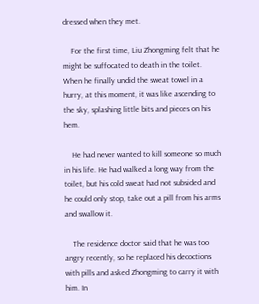dressed when they met.

    For the first time, Liu Zhongming felt that he might be suffocated to death in the toilet. When he finally undid the sweat towel in a hurry, at this moment, it was like ascending to the sky, splashing little bits and pieces on his hem.

    He had never wanted to kill someone so much in his life. He had walked a long way from the toilet, but his cold sweat had not subsided and he could only stop, take out a pill from his arms and swallow it.

    The residence doctor said that he was too angry recently, so he replaced his decoctions with pills and asked Zhongming to carry it with him. In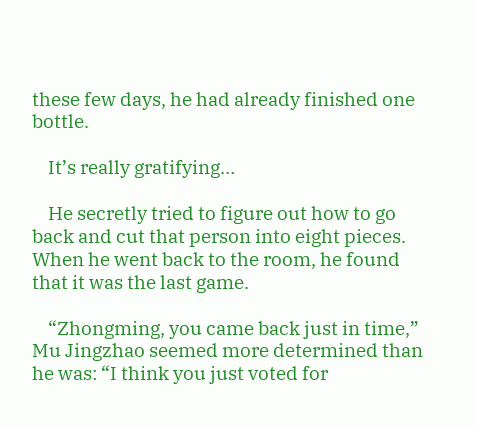these few days, he had already finished one bottle.

    It’s really gratifying…

    He secretly tried to figure out how to go back and cut that person into eight pieces. When he went back to the room, he found that it was the last game.

    “Zhongming, you came back just in time,” Mu Jingzhao seemed more determined than he was: “I think you just voted for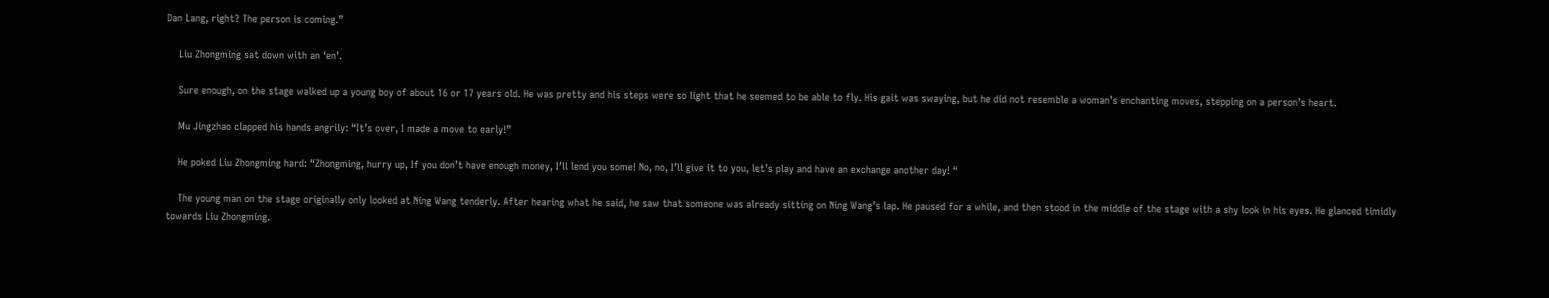Dan Lang, right? The person is coming.”

    Liu Zhongming sat down with an ‘en’.

    Sure enough, on the stage walked up a young boy of about 16 or 17 years old. He was pretty and his steps were so light that he seemed to be able to fly. His gait was swaying, but he did not resemble a woman’s enchanting moves, stepping on a person’s heart.

    Mu Jingzhao clapped his hands angrily: “It’s over, I made a move to early!”

    He poked Liu Zhongming hard: “Zhongming, hurry up, If you don’t have enough money, I’ll lend you some! No, no, I’ll give it to you, let’s play and have an exchange another day! “

    The young man on the stage originally only looked at Ning Wang tenderly. After hearing what he said, he saw that someone was already sitting on Ning Wang’s lap. He paused for a while, and then stood in the middle of the stage with a shy look in his eyes. He glanced timidly towards Liu Zhongming.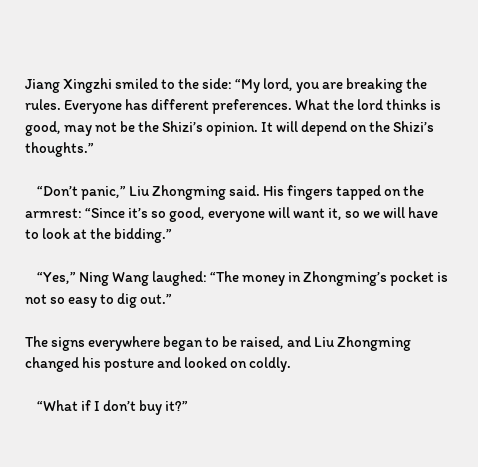Jiang Xingzhi smiled to the side: “My lord, you are breaking the rules. Everyone has different preferences. What the lord thinks is good, may not be the Shizi’s opinion. It will depend on the Shizi’s thoughts.”

    “Don’t panic,” Liu Zhongming said. His fingers tapped on the armrest: “Since it’s so good, everyone will want it, so we will have to look at the bidding.”

    “Yes,” Ning Wang laughed: “The money in Zhongming’s pocket is not so easy to dig out.”

The signs everywhere began to be raised, and Liu Zhongming changed his posture and looked on coldly.

    “What if I don’t buy it?”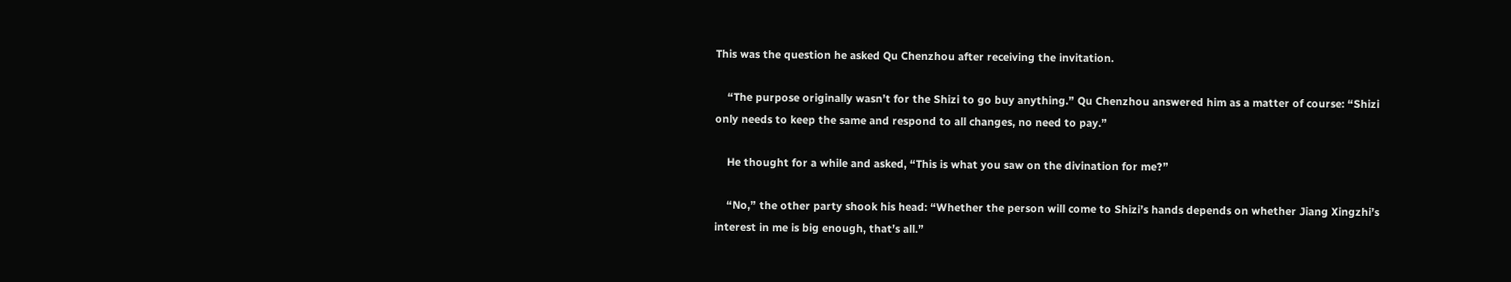This was the question he asked Qu Chenzhou after receiving the invitation.

    “The purpose originally wasn’t for the Shizi to go buy anything.” Qu Chenzhou answered him as a matter of course: “Shizi only needs to keep the same and respond to all changes, no need to pay.”

    He thought for a while and asked, “This is what you saw on the divination for me?”

    “No,” the other party shook his head: “Whether the person will come to Shizi’s hands depends on whether Jiang Xingzhi’s interest in me is big enough, that’s all.”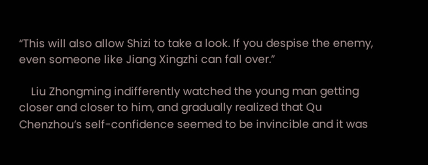“This will also allow Shizi to take a look. If you despise the enemy, even someone like Jiang Xingzhi can fall over.”

    Liu Zhongming indifferently watched the young man getting closer and closer to him, and gradually realized that Qu Chenzhou’s self-confidence seemed to be invincible and it was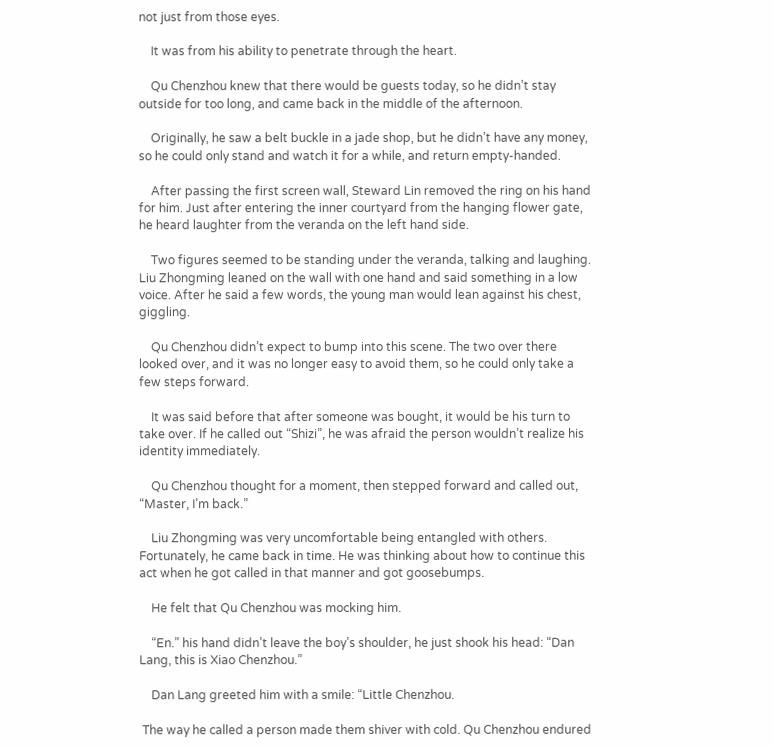not just from those eyes.

    It was from his ability to penetrate through the heart.

    Qu Chenzhou knew that there would be guests today, so he didn’t stay outside for too long, and came back in the middle of the afternoon.

    Originally, he saw a belt buckle in a jade shop, but he didn’t have any money, so he could only stand and watch it for a while, and return empty-handed.

    After passing the first screen wall, Steward Lin removed the ring on his hand for him. Just after entering the inner courtyard from the hanging flower gate, he heard laughter from the veranda on the left hand side.

    Two figures seemed to be standing under the veranda, talking and laughing. Liu Zhongming leaned on the wall with one hand and said something in a low voice. After he said a few words, the young man would lean against his chest, giggling.

    Qu Chenzhou didn’t expect to bump into this scene. The two over there looked over, and it was no longer easy to avoid them, so he could only take a few steps forward.

    It was said before that after someone was bought, it would be his turn to take over. If he called out “Shizi”, he was afraid the person wouldn’t realize his identity immediately.

    Qu Chenzhou thought for a moment, then stepped forward and called out, “Master, I’m back.”

    Liu Zhongming was very uncomfortable being entangled with others. Fortunately, he came back in time. He was thinking about how to continue this act when he got called in that manner and got goosebumps.

    He felt that Qu Chenzhou was mocking him.

    “En.” his hand didn’t leave the boy’s shoulder, he just shook his head: “Dan Lang, this is Xiao Chenzhou.”

    Dan Lang greeted him with a smile: “Little Chenzhou.

 The way he called a person made them shiver with cold. Qu Chenzhou endured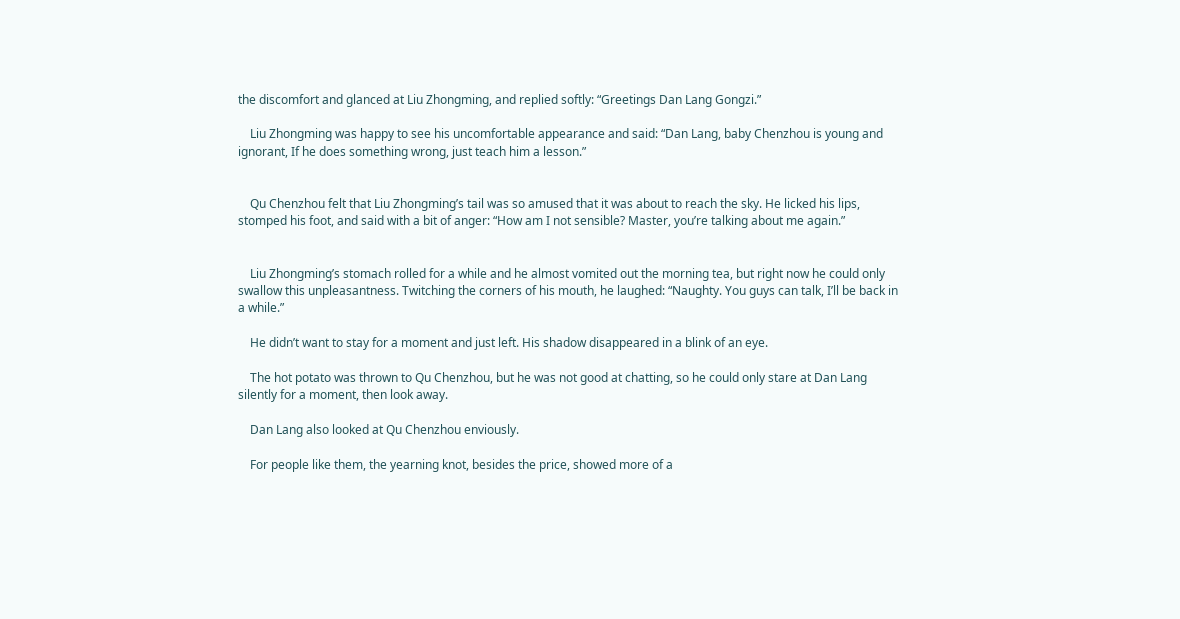the discomfort and glanced at Liu Zhongming, and replied softly: “Greetings Dan Lang Gongzi.”

    Liu Zhongming was happy to see his uncomfortable appearance and said: “Dan Lang, baby Chenzhou is young and ignorant, If he does something wrong, just teach him a lesson.”


    Qu Chenzhou felt that Liu Zhongming’s tail was so amused that it was about to reach the sky. He licked his lips, stomped his foot, and said with a bit of anger: “How am I not sensible? Master, you’re talking about me again.”


    Liu Zhongming’s stomach rolled for a while and he almost vomited out the morning tea, but right now he could only swallow this unpleasantness. Twitching the corners of his mouth, he laughed: “Naughty. You guys can talk, I’ll be back in a while.”

    He didn’t want to stay for a moment and just left. His shadow disappeared in a blink of an eye.

    The hot potato was thrown to Qu Chenzhou, but he was not good at chatting, so he could only stare at Dan Lang silently for a moment, then look away.

    Dan Lang also looked at Qu Chenzhou enviously.

    For people like them, the yearning knot, besides the price, showed more of a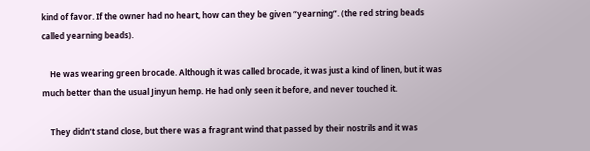kind of favor. If the owner had no heart, how can they be given “yearning”. (the red string beads called yearning beads).

    He was wearing green brocade. Although it was called brocade, it was just a kind of linen, but it was much better than the usual Jinyun hemp. He had only seen it before, and never touched it.

    They didn’t stand close, but there was a fragrant wind that passed by their nostrils and it was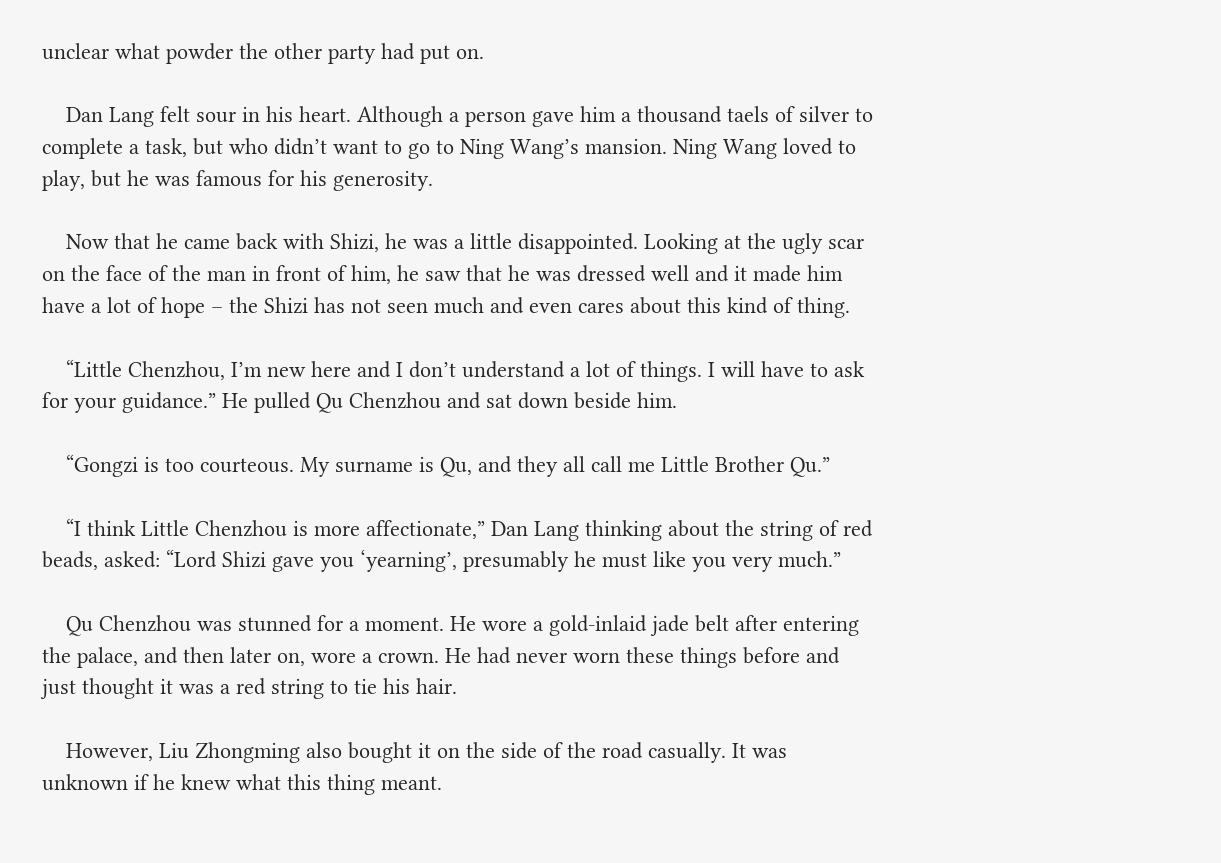unclear what powder the other party had put on.

    Dan Lang felt sour in his heart. Although a person gave him a thousand taels of silver to complete a task, but who didn’t want to go to Ning Wang’s mansion. Ning Wang loved to play, but he was famous for his generosity.

    Now that he came back with Shizi, he was a little disappointed. Looking at the ugly scar on the face of the man in front of him, he saw that he was dressed well and it made him have a lot of hope – the Shizi has not seen much and even cares about this kind of thing.

    “Little Chenzhou, I’m new here and I don’t understand a lot of things. I will have to ask for your guidance.” He pulled Qu Chenzhou and sat down beside him.

    “Gongzi is too courteous. My surname is Qu, and they all call me Little Brother Qu.”

    “I think Little Chenzhou is more affectionate,” Dan Lang thinking about the string of red beads, asked: “Lord Shizi gave you ‘yearning’, presumably he must like you very much.”

    Qu Chenzhou was stunned for a moment. He wore a gold-inlaid jade belt after entering the palace, and then later on, wore a crown. He had never worn these things before and just thought it was a red string to tie his hair.

    However, Liu Zhongming also bought it on the side of the road casually. It was unknown if he knew what this thing meant.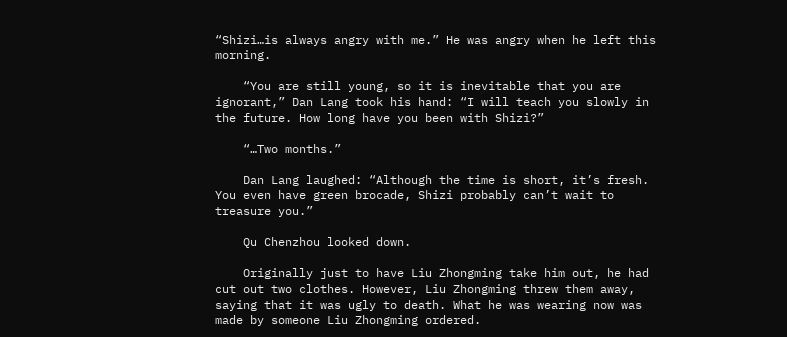“Shizi…is always angry with me.” He was angry when he left this morning.

    “You are still young, so it is inevitable that you are ignorant,” Dan Lang took his hand: “I will teach you slowly in the future. How long have you been with Shizi?”

    “…Two months.”

    Dan Lang laughed: “Although the time is short, it’s fresh. You even have green brocade, Shizi probably can’t wait to treasure you.”

    Qu Chenzhou looked down.

    Originally just to have Liu Zhongming take him out, he had cut out two clothes. However, Liu Zhongming threw them away, saying that it was ugly to death. What he was wearing now was made by someone Liu Zhongming ordered.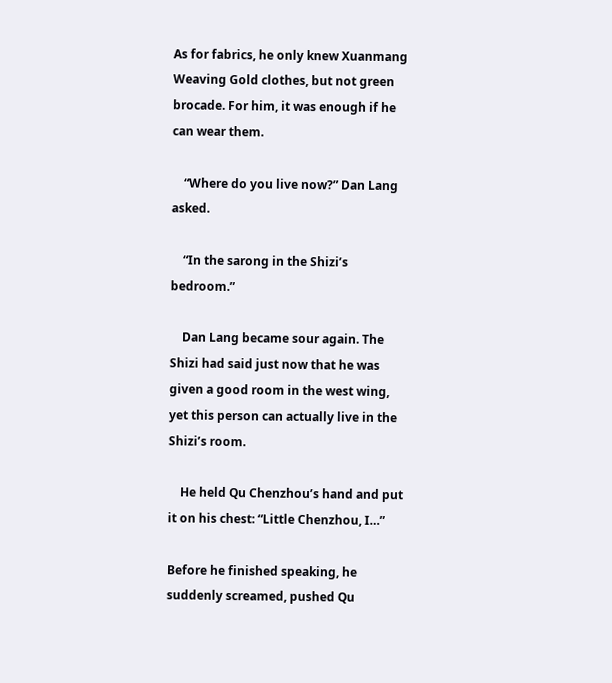As for fabrics, he only knew Xuanmang Weaving Gold clothes, but not green brocade. For him, it was enough if he can wear them.

    “Where do you live now?” Dan Lang asked.

    “In the sarong in the Shizi’s bedroom.”

    Dan Lang became sour again. The Shizi had said just now that he was given a good room in the west wing, yet this person can actually live in the Shizi’s room.

    He held Qu Chenzhou’s hand and put it on his chest: “Little Chenzhou, I…”

Before he finished speaking, he suddenly screamed, pushed Qu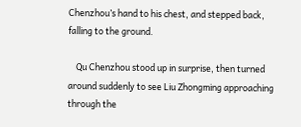Chenzhou’s hand to his chest, and stepped back, falling to the ground.

    Qu Chenzhou stood up in surprise, then turned around suddenly to see Liu Zhongming approaching through the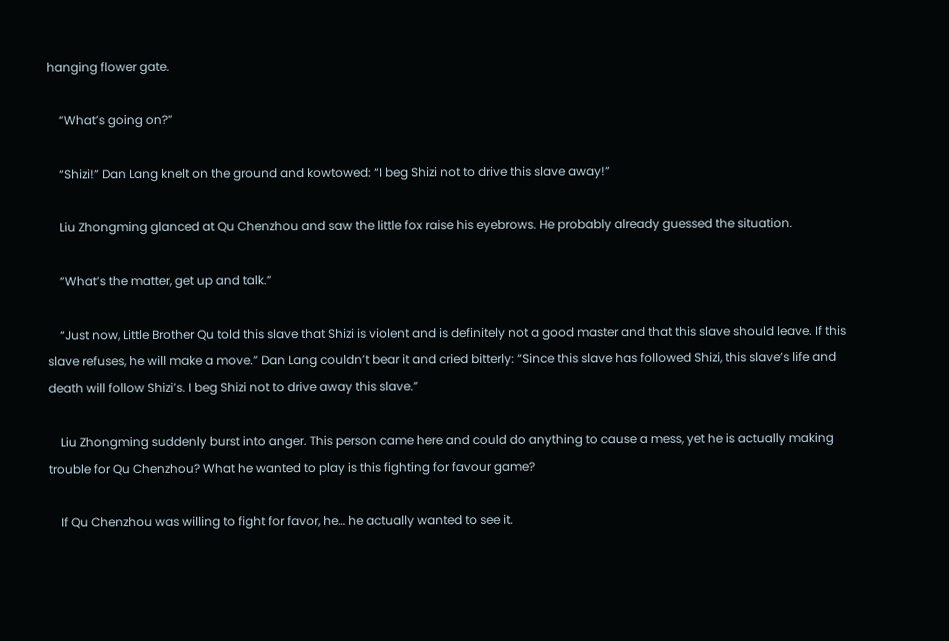hanging flower gate.

    “What’s going on?”

    “Shizi!” Dan Lang knelt on the ground and kowtowed: “I beg Shizi not to drive this slave away!”

    Liu Zhongming glanced at Qu Chenzhou and saw the little fox raise his eyebrows. He probably already guessed the situation.

    “What’s the matter, get up and talk.”

    “Just now, Little Brother Qu told this slave that Shizi is violent and is definitely not a good master and that this slave should leave. If this slave refuses, he will make a move.” Dan Lang couldn’t bear it and cried bitterly: “Since this slave has followed Shizi, this slave’s life and death will follow Shizi’s. I beg Shizi not to drive away this slave.”

    Liu Zhongming suddenly burst into anger. This person came here and could do anything to cause a mess, yet he is actually making trouble for Qu Chenzhou? What he wanted to play is this fighting for favour game?

    If Qu Chenzhou was willing to fight for favor, he… he actually wanted to see it.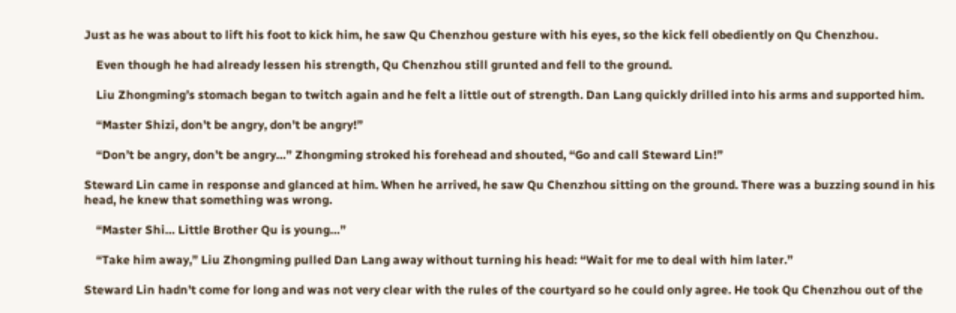Just as he was about to lift his foot to kick him, he saw Qu Chenzhou gesture with his eyes, so the kick fell obediently on Qu Chenzhou.

    Even though he had already lessen his strength, Qu Chenzhou still grunted and fell to the ground.

    Liu Zhongming’s stomach began to twitch again and he felt a little out of strength. Dan Lang quickly drilled into his arms and supported him.

    “Master Shizi, don’t be angry, don’t be angry!”

    “Don’t be angry, don’t be angry…” Zhongming stroked his forehead and shouted, “Go and call Steward Lin!”

Steward Lin came in response and glanced at him. When he arrived, he saw Qu Chenzhou sitting on the ground. There was a buzzing sound in his head, he knew that something was wrong.

    “Master Shi… Little Brother Qu is young…”

    “Take him away,” Liu Zhongming pulled Dan Lang away without turning his head: “Wait for me to deal with him later.”

Steward Lin hadn’t come for long and was not very clear with the rules of the courtyard so he could only agree. He took Qu Chenzhou out of the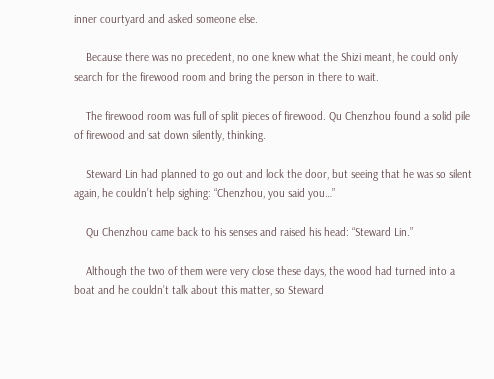inner courtyard and asked someone else.

    Because there was no precedent, no one knew what the Shizi meant, he could only search for the firewood room and bring the person in there to wait.

    The firewood room was full of split pieces of firewood. Qu Chenzhou found a solid pile of firewood and sat down silently, thinking.

    Steward Lin had planned to go out and lock the door, but seeing that he was so silent again, he couldn’t help sighing: “Chenzhou, you said you…”

    Qu Chenzhou came back to his senses and raised his head: “Steward Lin.”

    Although the two of them were very close these days, the wood had turned into a boat and he couldn’t talk about this matter, so Steward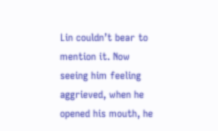Lin couldn’t bear to mention it. Now seeing him feeling aggrieved, when he opened his mouth, he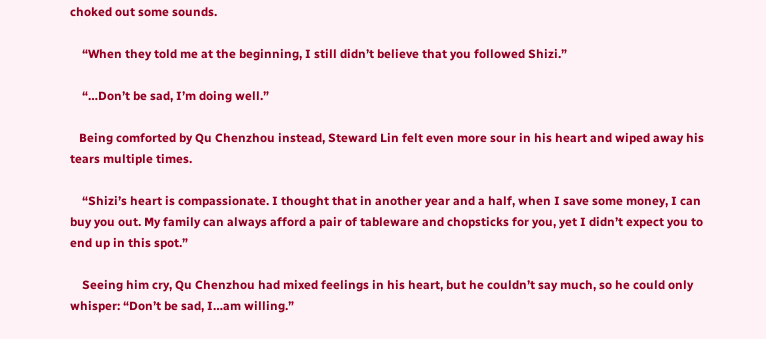choked out some sounds.

    “When they told me at the beginning, I still didn’t believe that you followed Shizi.”

    “…Don’t be sad, I’m doing well.”

   Being comforted by Qu Chenzhou instead, Steward Lin felt even more sour in his heart and wiped away his tears multiple times.

    “Shizi’s heart is compassionate. I thought that in another year and a half, when I save some money, I can buy you out. My family can always afford a pair of tableware and chopsticks for you, yet I didn’t expect you to end up in this spot.”

    Seeing him cry, Qu Chenzhou had mixed feelings in his heart, but he couldn’t say much, so he could only whisper: “Don’t be sad, I…am willing.”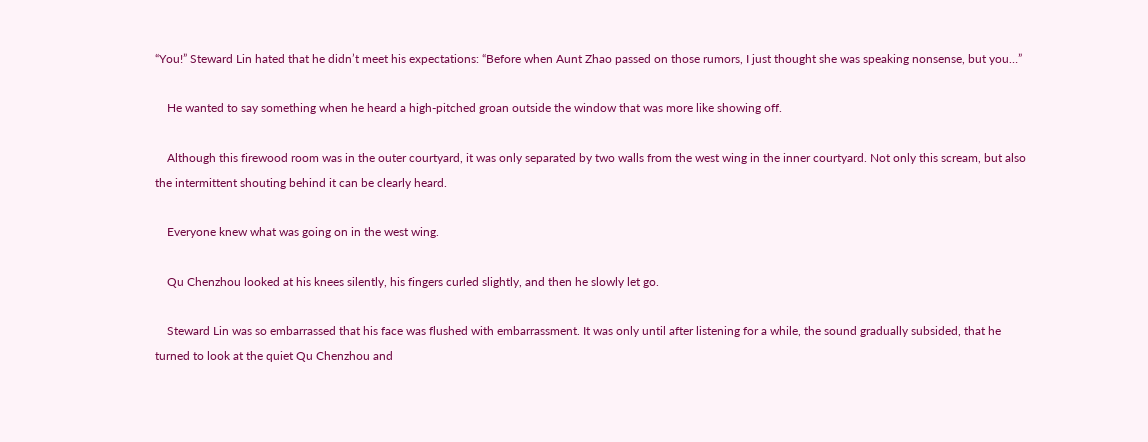“You!” Steward Lin hated that he didn’t meet his expectations: “Before when Aunt Zhao passed on those rumors, I just thought she was speaking nonsense, but you…”

    He wanted to say something when he heard a high-pitched groan outside the window that was more like showing off.

    Although this firewood room was in the outer courtyard, it was only separated by two walls from the west wing in the inner courtyard. Not only this scream, but also the intermittent shouting behind it can be clearly heard.

    Everyone knew what was going on in the west wing.

    Qu Chenzhou looked at his knees silently, his fingers curled slightly, and then he slowly let go.

    Steward Lin was so embarrassed that his face was flushed with embarrassment. It was only until after listening for a while, the sound gradually subsided, that he turned to look at the quiet Qu Chenzhou and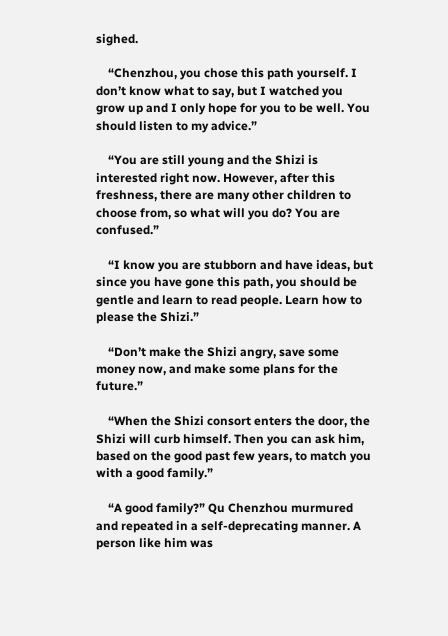sighed.

    “Chenzhou, you chose this path yourself. I don’t know what to say, but I watched you grow up and I only hope for you to be well. You should listen to my advice.”

    “You are still young and the Shizi is interested right now. However, after this freshness, there are many other children to choose from, so what will you do? You are confused.”

    “I know you are stubborn and have ideas, but since you have gone this path, you should be gentle and learn to read people. Learn how to please the Shizi.”

    “Don’t make the Shizi angry, save some money now, and make some plans for the future.”

    “When the Shizi consort enters the door, the Shizi will curb himself. Then you can ask him, based on the good past few years, to match you with a good family.”

    “A good family?” Qu Chenzhou murmured and repeated in a self-deprecating manner. A person like him was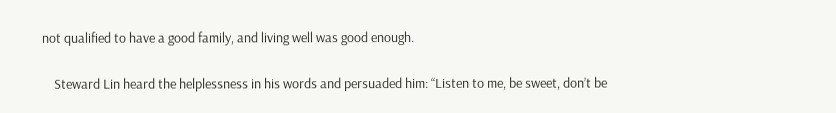not qualified to have a good family, and living well was good enough.

    Steward Lin heard the helplessness in his words and persuaded him: “Listen to me, be sweet, don’t be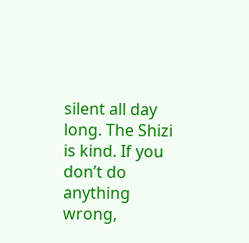silent all day long. The Shizi is kind. If you don’t do anything wrong,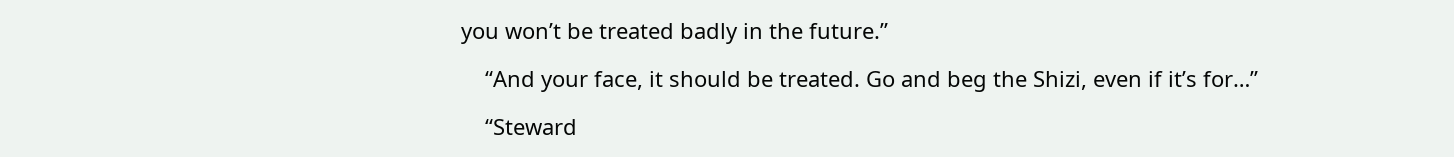you won’t be treated badly in the future.”

    “And your face, it should be treated. Go and beg the Shizi, even if it’s for…”

    “Steward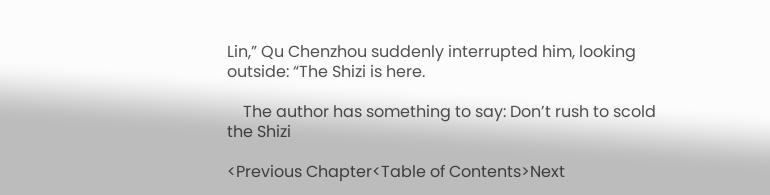Lin,” Qu Chenzhou suddenly interrupted him, looking outside: “The Shizi is here.

    The author has something to say: Don’t rush to scold the Shizi

<Previous Chapter<Table of Contents>Next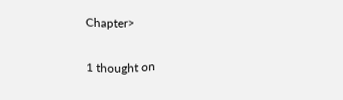Chapter>

1 thought on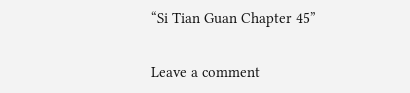“Si Tian Guan Chapter 45”

Leave a comment